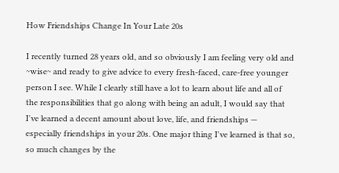How Friendships Change In Your Late 20s

I recently turned 28 years old, and so obviously I am feeling very old and ~wise~ and ready to give advice to every fresh-faced, care-free younger person I see. While I clearly still have a lot to learn about life and all of the responsibilities that go along with being an adult, I would say that I've learned a decent amount about love, life, and friendships — especially friendships in your 20s. One major thing I've learned is that so, so much changes by the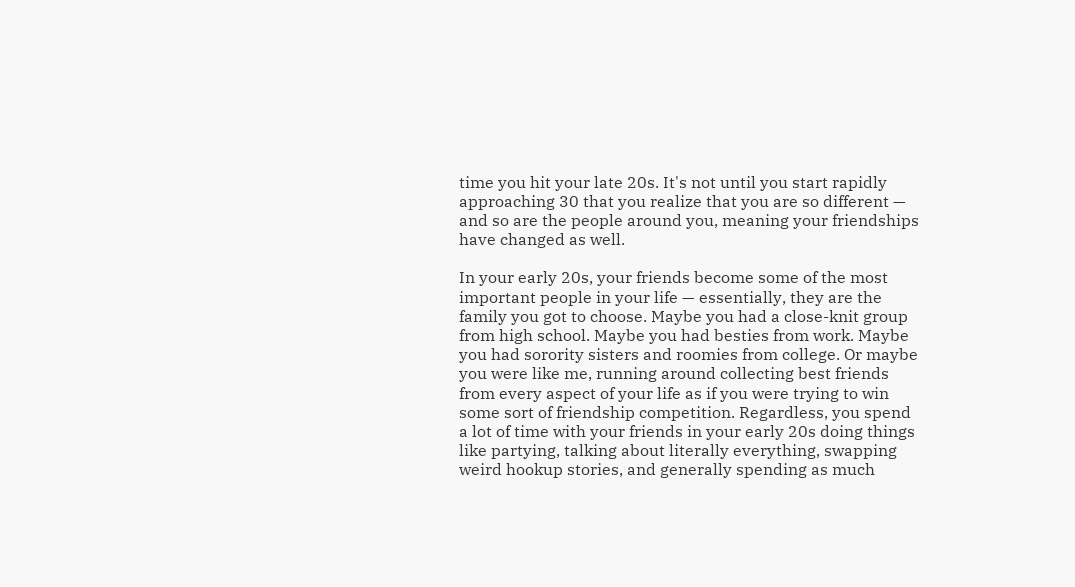time you hit your late 20s. It's not until you start rapidly approaching 30 that you realize that you are so different — and so are the people around you, meaning your friendships have changed as well.

In your early 20s, your friends become some of the most important people in your life — essentially, they are the family you got to choose. Maybe you had a close-knit group from high school. Maybe you had besties from work. Maybe you had sorority sisters and roomies from college. Or maybe you were like me, running around collecting best friends from every aspect of your life as if you were trying to win some sort of friendship competition. Regardless, you spend a lot of time with your friends in your early 20s doing things like partying, talking about literally everything, swapping weird hookup stories, and generally spending as much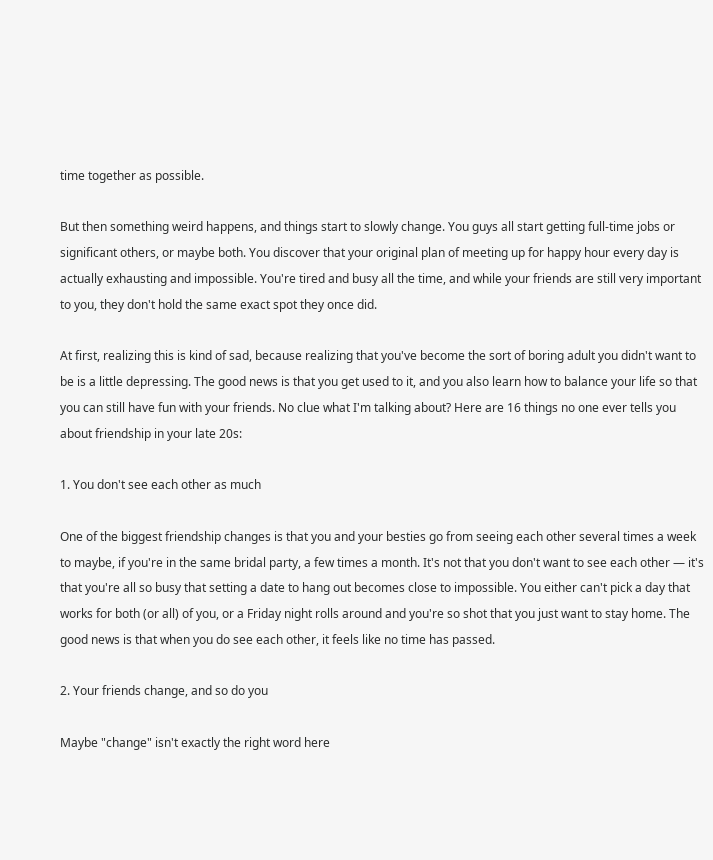time together as possible.

But then something weird happens, and things start to slowly change. You guys all start getting full-time jobs or significant others, or maybe both. You discover that your original plan of meeting up for happy hour every day is actually exhausting and impossible. You're tired and busy all the time, and while your friends are still very important to you, they don't hold the same exact spot they once did.

At first, realizing this is kind of sad, because realizing that you've become the sort of boring adult you didn't want to be is a little depressing. The good news is that you get used to it, and you also learn how to balance your life so that you can still have fun with your friends. No clue what I'm talking about? Here are 16 things no one ever tells you about friendship in your late 20s:

1. You don't see each other as much

One of the biggest friendship changes is that you and your besties go from seeing each other several times a week to maybe, if you're in the same bridal party, a few times a month. It's not that you don't want to see each other — it's that you're all so busy that setting a date to hang out becomes close to impossible. You either can't pick a day that works for both (or all) of you, or a Friday night rolls around and you're so shot that you just want to stay home. The good news is that when you do see each other, it feels like no time has passed.

2. Your friends change, and so do you

Maybe "change" isn't exactly the right word here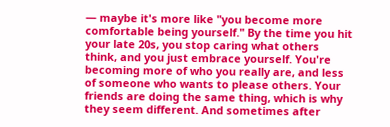— maybe it's more like "you become more comfortable being yourself." By the time you hit your late 20s, you stop caring what others think, and you just embrace yourself. You're becoming more of who you really are, and less of someone who wants to please others. Your friends are doing the same thing, which is why they seem different. And sometimes after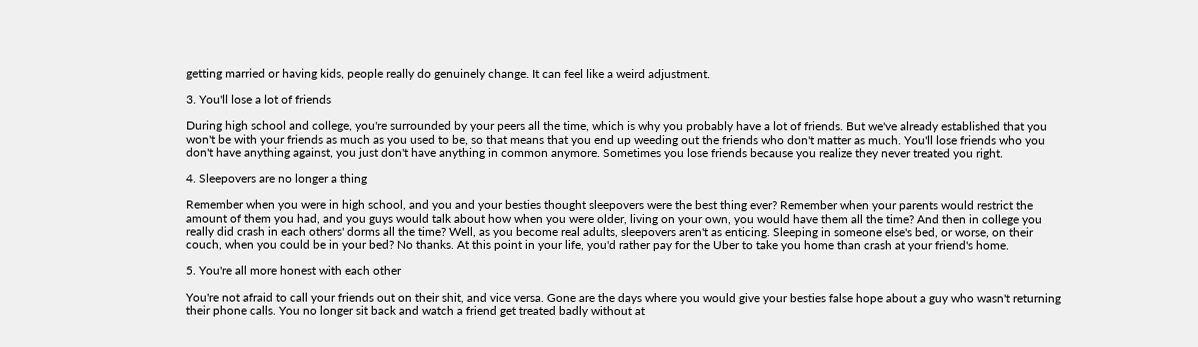getting married or having kids, people really do genuinely change. It can feel like a weird adjustment.

3. You'll lose a lot of friends

During high school and college, you're surrounded by your peers all the time, which is why you probably have a lot of friends. But we've already established that you won't be with your friends as much as you used to be, so that means that you end up weeding out the friends who don't matter as much. You'll lose friends who you don't have anything against, you just don't have anything in common anymore. Sometimes you lose friends because you realize they never treated you right.

4. Sleepovers are no longer a thing

Remember when you were in high school, and you and your besties thought sleepovers were the best thing ever? Remember when your parents would restrict the amount of them you had, and you guys would talk about how when you were older, living on your own, you would have them all the time? And then in college you really did crash in each others' dorms all the time? Well, as you become real adults, sleepovers aren't as enticing. Sleeping in someone else's bed, or worse, on their couch, when you could be in your bed? No thanks. At this point in your life, you'd rather pay for the Uber to take you home than crash at your friend's home.

5. You're all more honest with each other

You're not afraid to call your friends out on their shit, and vice versa. Gone are the days where you would give your besties false hope about a guy who wasn't returning their phone calls. You no longer sit back and watch a friend get treated badly without at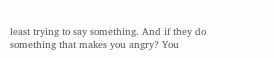least trying to say something. And if they do something that makes you angry? You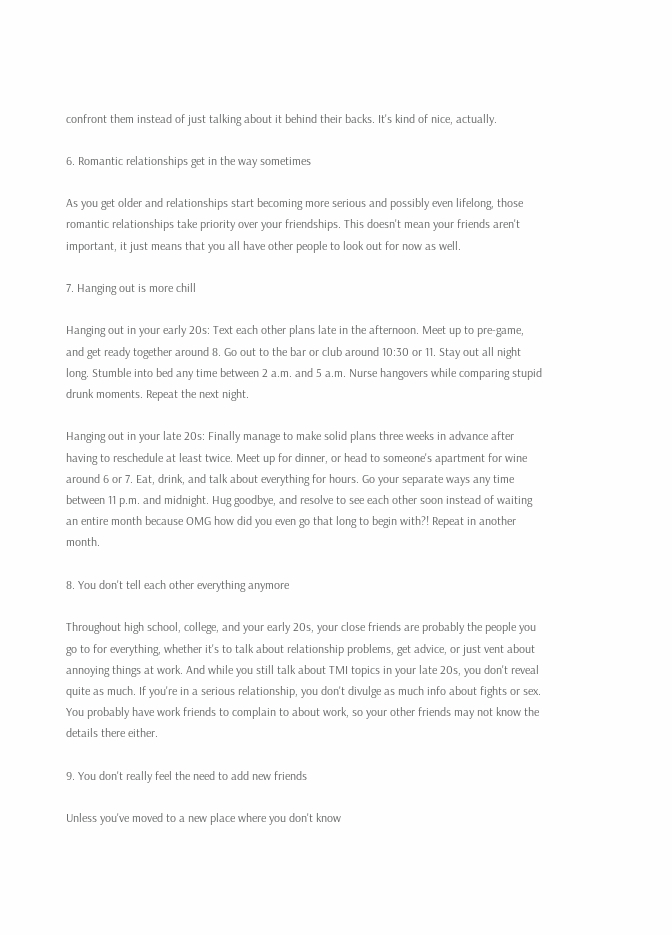confront them instead of just talking about it behind their backs. It's kind of nice, actually.

6. Romantic relationships get in the way sometimes

As you get older and relationships start becoming more serious and possibly even lifelong, those romantic relationships take priority over your friendships. This doesn't mean your friends aren't important, it just means that you all have other people to look out for now as well.

7. Hanging out is more chill

Hanging out in your early 20s: Text each other plans late in the afternoon. Meet up to pre-game, and get ready together around 8. Go out to the bar or club around 10:30 or 11. Stay out all night long. Stumble into bed any time between 2 a.m. and 5 a.m. Nurse hangovers while comparing stupid drunk moments. Repeat the next night.

Hanging out in your late 20s: Finally manage to make solid plans three weeks in advance after having to reschedule at least twice. Meet up for dinner, or head to someone's apartment for wine around 6 or 7. Eat, drink, and talk about everything for hours. Go your separate ways any time between 11 p.m. and midnight. Hug goodbye, and resolve to see each other soon instead of waiting an entire month because OMG how did you even go that long to begin with?! Repeat in another month.

8. You don't tell each other everything anymore

Throughout high school, college, and your early 20s, your close friends are probably the people you go to for everything, whether it's to talk about relationship problems, get advice, or just vent about annoying things at work. And while you still talk about TMI topics in your late 20s, you don't reveal quite as much. If you're in a serious relationship, you don't divulge as much info about fights or sex. You probably have work friends to complain to about work, so your other friends may not know the details there either.

9. You don't really feel the need to add new friends

Unless you've moved to a new place where you don't know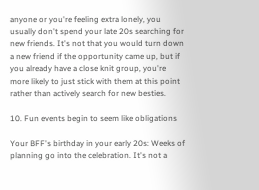anyone or you're feeling extra lonely, you usually don't spend your late 20s searching for new friends. It's not that you would turn down a new friend if the opportunity came up, but if you already have a close knit group, you're more likely to just stick with them at this point rather than actively search for new besties.

10. Fun events begin to seem like obligations

Your BFF's birthday in your early 20s: Weeks of planning go into the celebration. It's not a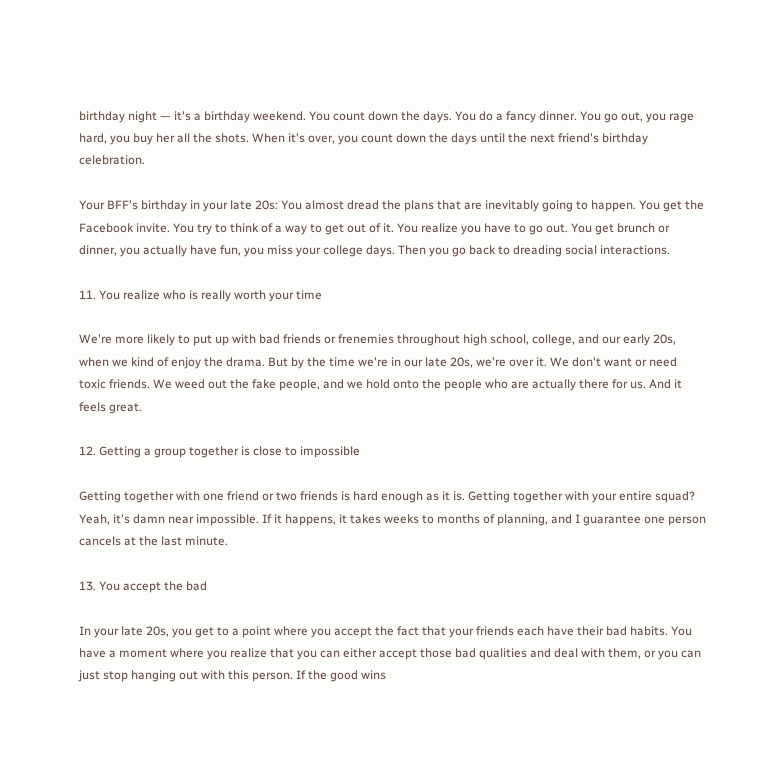birthday night — it's a birthday weekend. You count down the days. You do a fancy dinner. You go out, you rage hard, you buy her all the shots. When it's over, you count down the days until the next friend's birthday celebration.

Your BFF's birthday in your late 20s: You almost dread the plans that are inevitably going to happen. You get the Facebook invite. You try to think of a way to get out of it. You realize you have to go out. You get brunch or dinner, you actually have fun, you miss your college days. Then you go back to dreading social interactions.

11. You realize who is really worth your time

We're more likely to put up with bad friends or frenemies throughout high school, college, and our early 20s, when we kind of enjoy the drama. But by the time we're in our late 20s, we're over it. We don't want or need toxic friends. We weed out the fake people, and we hold onto the people who are actually there for us. And it feels great.

12. Getting a group together is close to impossible

Getting together with one friend or two friends is hard enough as it is. Getting together with your entire squad? Yeah, it's damn near impossible. If it happens, it takes weeks to months of planning, and I guarantee one person cancels at the last minute.

13. You accept the bad

In your late 20s, you get to a point where you accept the fact that your friends each have their bad habits. You have a moment where you realize that you can either accept those bad qualities and deal with them, or you can just stop hanging out with this person. If the good wins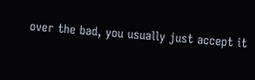over the bad, you usually just accept it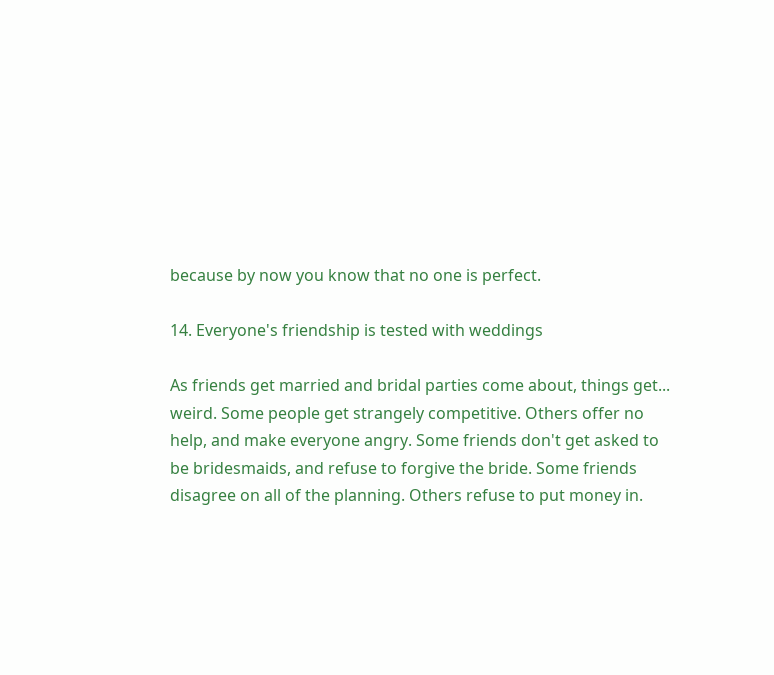because by now you know that no one is perfect.

14. Everyone's friendship is tested with weddings

As friends get married and bridal parties come about, things get... weird. Some people get strangely competitive. Others offer no help, and make everyone angry. Some friends don't get asked to be bridesmaids, and refuse to forgive the bride. Some friends disagree on all of the planning. Others refuse to put money in.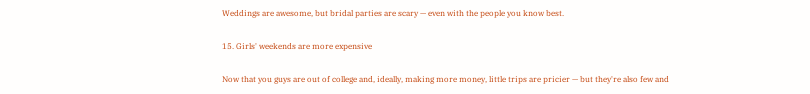Weddings are awesome, but bridal parties are scary — even with the people you know best.

15. Girls' weekends are more expensive

Now that you guys are out of college and, ideally, making more money, little trips are pricier — but they're also few and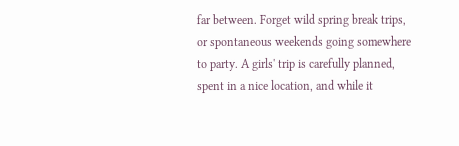far between. Forget wild spring break trips, or spontaneous weekends going somewhere to party. A girls' trip is carefully planned, spent in a nice location, and while it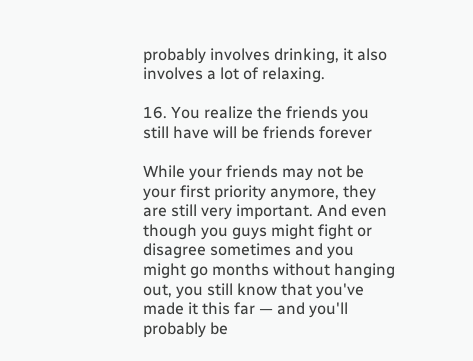probably involves drinking, it also involves a lot of relaxing.

16. You realize the friends you still have will be friends forever

While your friends may not be your first priority anymore, they are still very important. And even though you guys might fight or disagree sometimes and you might go months without hanging out, you still know that you've made it this far — and you'll probably be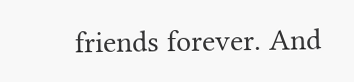friends forever. And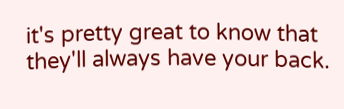it's pretty great to know that they'll always have your back.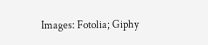Images: Fotolia; Giphy